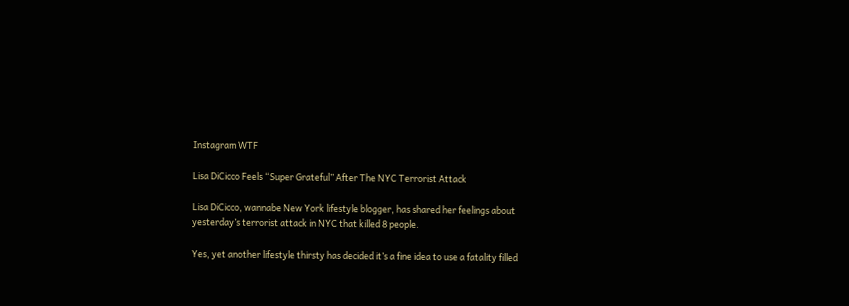Instagram WTF

Lisa DiCicco Feels “Super Grateful” After The NYC Terrorist Attack

Lisa DiCicco, wannabe New York lifestyle blogger, has shared her feelings about yesterday’s terrorist attack in NYC that killed 8 people.

Yes, yet another lifestyle thirsty has decided it’s a fine idea to use a fatality filled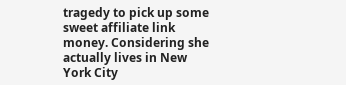tragedy to pick up some sweet affiliate link money. Considering she actually lives in New York City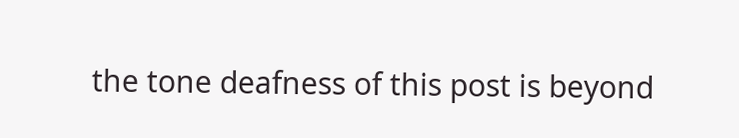the tone deafness of this post is beyond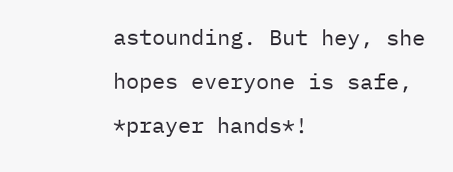astounding. But hey, she hopes everyone is safe, *prayer hands*!